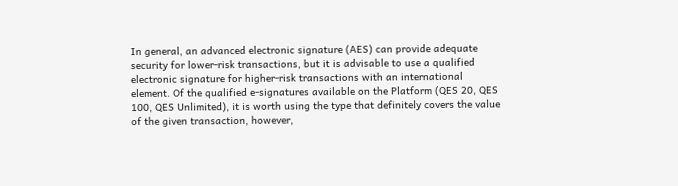In general, an advanced electronic signature (AES) can provide adequate security for lower-risk transactions, but it is advisable to use a qualified electronic signature for higher-risk transactions with an international element. Of the qualified e-signatures available on the Platform (QES 20, QES 100, QES Unlimited), it is worth using the type that definitely covers the value of the given transaction, however,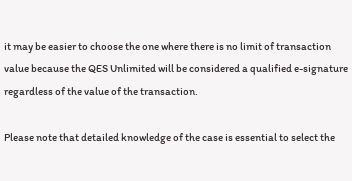it may be easier to choose the one where there is no limit of transaction value because the QES Unlimited will be considered a qualified e-signature regardless of the value of the transaction.

Please note that detailed knowledge of the case is essential to select the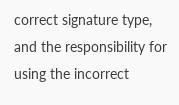correct signature type, and the responsibility for using the incorrect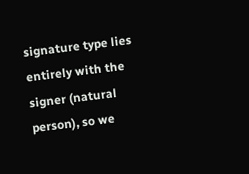signature type lies entirely with the signer (natural person), so we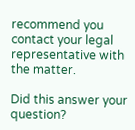recommend you contact your legal representative with the matter.

Did this answer your question?